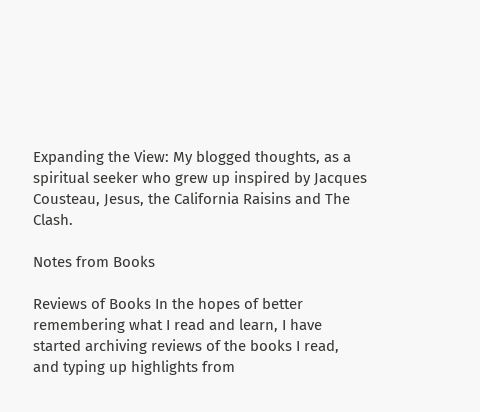Expanding the View: My blogged thoughts, as a spiritual seeker who grew up inspired by Jacques Cousteau, Jesus, the California Raisins and The Clash.

Notes from Books

Reviews of Books In the hopes of better remembering what I read and learn, I have started archiving reviews of the books I read, and typing up highlights from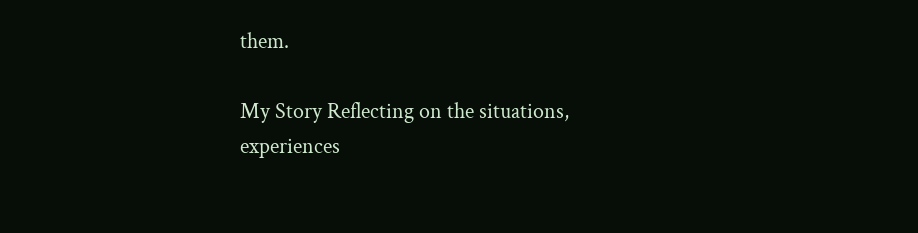them.

My Story Reflecting on the situations, experiences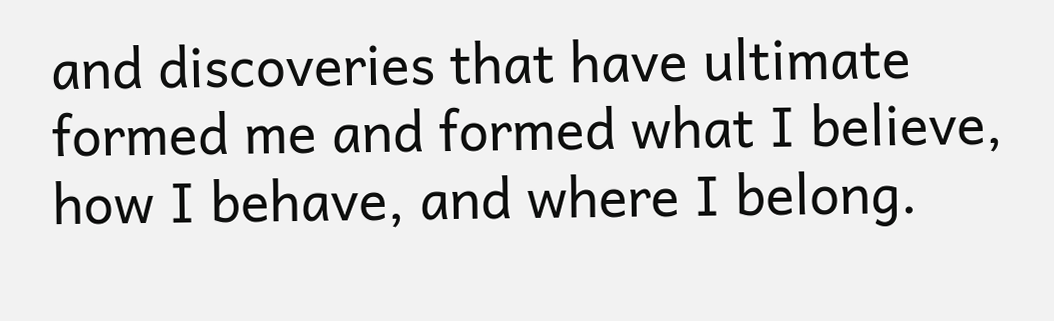and discoveries that have ultimate formed me and formed what I believe, how I behave, and where I belong.